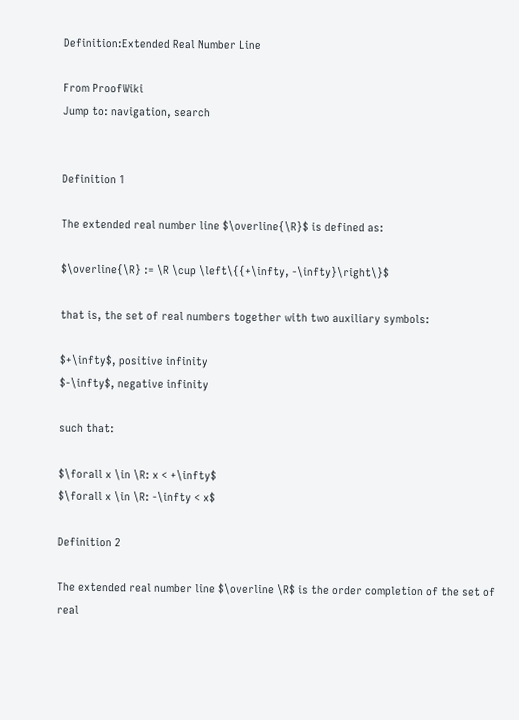Definition:Extended Real Number Line

From ProofWiki
Jump to: navigation, search


Definition 1

The extended real number line $\overline{\R}$ is defined as:

$\overline{\R} := \R \cup \left\{{+\infty, -\infty}\right\}$

that is, the set of real numbers together with two auxiliary symbols:

$+\infty$, positive infinity
$-\infty$, negative infinity

such that:

$\forall x \in \R: x < +\infty$
$\forall x \in \R: -\infty < x$

Definition 2

The extended real number line $\overline \R$ is the order completion of the set of real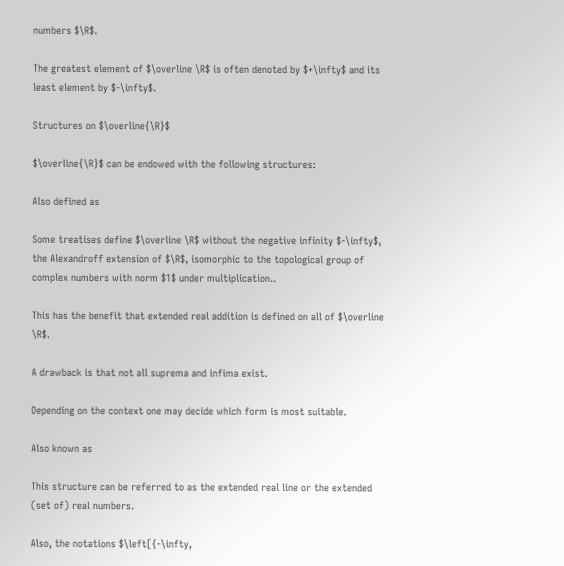numbers $\R$.

The greatest element of $\overline \R$ is often denoted by $+\infty$ and its least element by $-\infty$.

Structures on $\overline{\R}$

$\overline{\R}$ can be endowed with the following structures:

Also defined as

Some treatises define $\overline \R$ without the negative infinity $-\infty$, the Alexandroff extension of $\R$, isomorphic to the topological group of complex numbers with norm $1$ under multiplication..

This has the benefit that extended real addition is defined on all of $\overline \R$.

A drawback is that not all suprema and infima exist.

Depending on the context one may decide which form is most suitable.

Also known as

This structure can be referred to as the extended real line or the extended (set of) real numbers.

Also, the notations $\left[{-\infty,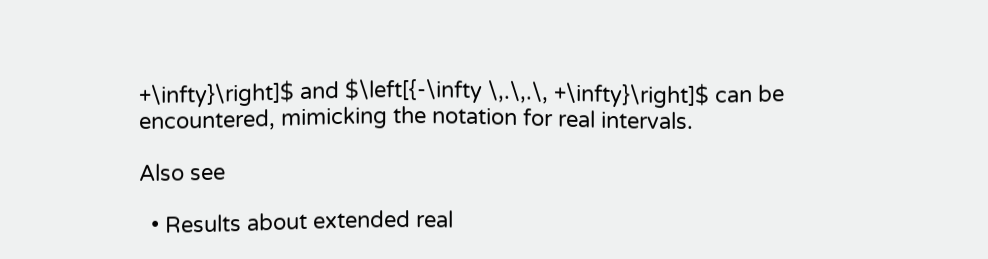+\infty}\right]$ and $\left[{-\infty \,.\,.\, +\infty}\right]$ can be encountered, mimicking the notation for real intervals.

Also see

  • Results about extended real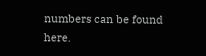numbers can be found here.